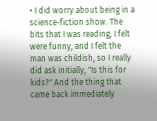• I did worry about being in a science-fiction show. The bits that I was reading, I felt were funny, and I felt the man was childish, so I really did ask initially, "Is this for kids?" And the thing that came back immediately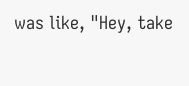was like, "Hey, take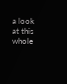a look at this whole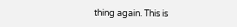thing again. This is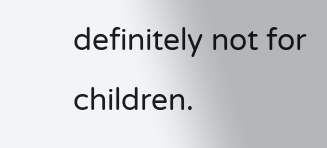definitely not for children.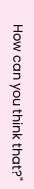How can you think that?"